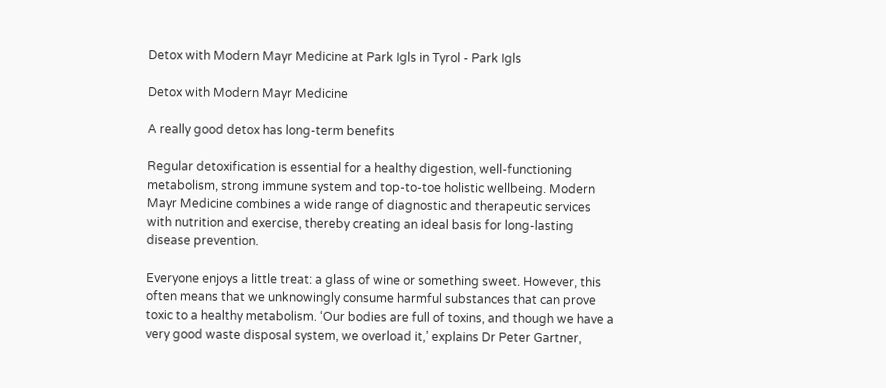Detox with Modern Mayr Medicine at Park Igls in Tyrol - Park Igls

Detox with Modern Mayr Medicine

A really good detox has long-term benefits

Regular detoxification is essential for a healthy digestion, well-functioning metabolism, strong immune system and top-to-toe holistic wellbeing. Modern Mayr Medicine combines a wide range of diagnostic and therapeutic services with nutrition and exercise, thereby creating an ideal basis for long-lasting disease prevention.

Everyone enjoys a little treat: a glass of wine or something sweet. However, this often means that we unknowingly consume harmful substances that can prove toxic to a healthy metabolism. ‘Our bodies are full of toxins, and though we have a very good waste disposal system, we overload it,’ explains Dr Peter Gartner,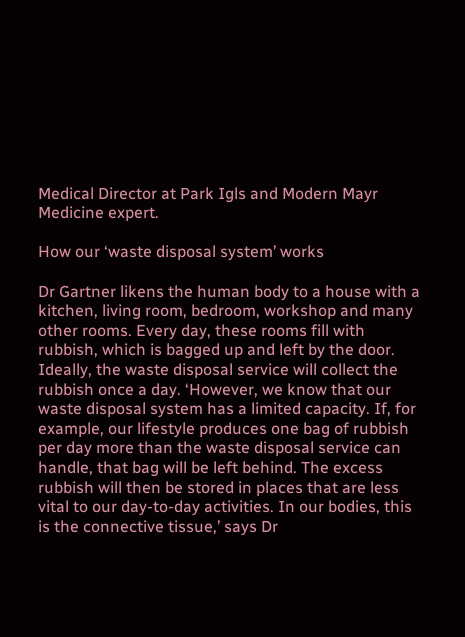Medical Director at Park Igls and Modern Mayr Medicine expert.

How our ‘waste disposal system’ works

Dr Gartner likens the human body to a house with a kitchen, living room, bedroom, workshop and many other rooms. Every day, these rooms fill with rubbish, which is bagged up and left by the door. Ideally, the waste disposal service will collect the rubbish once a day. ‘However, we know that our waste disposal system has a limited capacity. If, for example, our lifestyle produces one bag of rubbish per day more than the waste disposal service can handle, that bag will be left behind. The excess rubbish will then be stored in places that are less vital to our day-to-day activities. In our bodies, this is the connective tissue,’ says Dr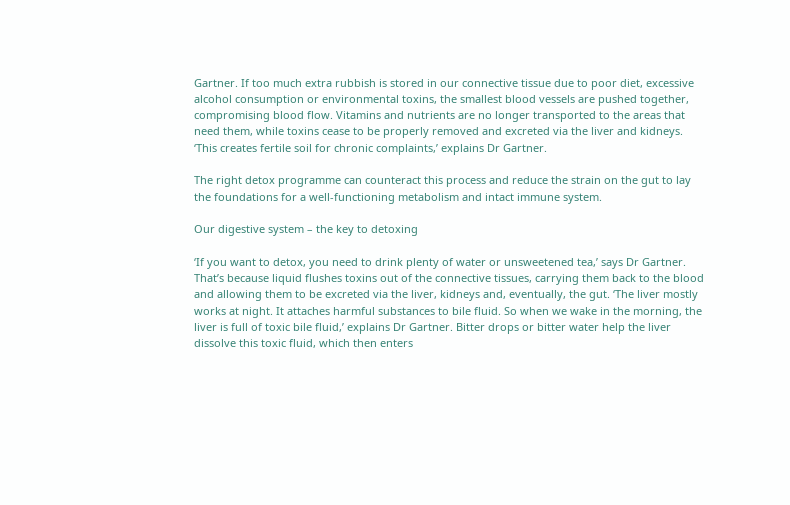Gartner. If too much extra rubbish is stored in our connective tissue due to poor diet, excessive alcohol consumption or environmental toxins, the smallest blood vessels are pushed together, compromising blood flow. Vitamins and nutrients are no longer transported to the areas that need them, while toxins cease to be properly removed and excreted via the liver and kidneys. ‘This creates fertile soil for chronic complaints,’ explains Dr Gartner.

The right detox programme can counteract this process and reduce the strain on the gut to lay the foundations for a well-functioning metabolism and intact immune system.

Our digestive system – the key to detoxing

‘If you want to detox, you need to drink plenty of water or unsweetened tea,’ says Dr Gartner. That’s because liquid flushes toxins out of the connective tissues, carrying them back to the blood and allowing them to be excreted via the liver, kidneys and, eventually, the gut. ‘The liver mostly works at night. It attaches harmful substances to bile fluid. So when we wake in the morning, the liver is full of toxic bile fluid,’ explains Dr Gartner. Bitter drops or bitter water help the liver dissolve this toxic fluid, which then enters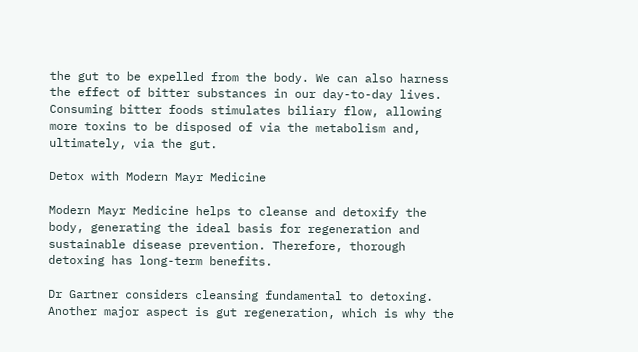the gut to be expelled from the body. We can also harness the effect of bitter substances in our day-to-day lives. Consuming bitter foods stimulates biliary flow, allowing more toxins to be disposed of via the metabolism and, ultimately, via the gut.

Detox with Modern Mayr Medicine

Modern Mayr Medicine helps to cleanse and detoxify the body, generating the ideal basis for regeneration and sustainable disease prevention. Therefore, thorough detoxing has long-term benefits.

Dr Gartner considers cleansing fundamental to detoxing. Another major aspect is gut regeneration, which is why the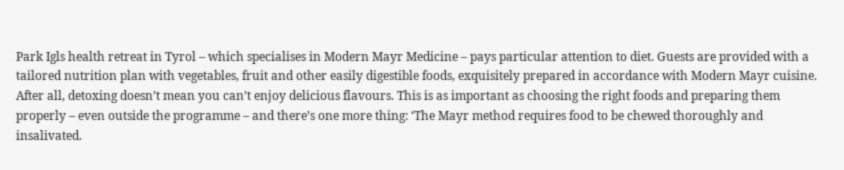Park Igls health retreat in Tyrol – which specialises in Modern Mayr Medicine – pays particular attention to diet. Guests are provided with a tailored nutrition plan with vegetables, fruit and other easily digestible foods, exquisitely prepared in accordance with Modern Mayr cuisine. After all, detoxing doesn’t mean you can’t enjoy delicious flavours. This is as important as choosing the right foods and preparing them properly – even outside the programme – and there’s one more thing: ‘The Mayr method requires food to be chewed thoroughly and insalivated.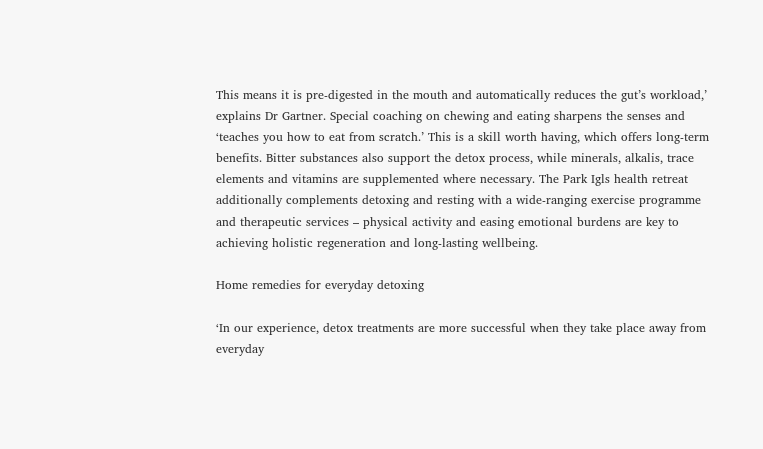This means it is pre-digested in the mouth and automatically reduces the gut’s workload,’ explains Dr Gartner. Special coaching on chewing and eating sharpens the senses and ‘teaches you how to eat from scratch.’ This is a skill worth having, which offers long-term benefits. Bitter substances also support the detox process, while minerals, alkalis, trace elements and vitamins are supplemented where necessary. The Park Igls health retreat additionally complements detoxing and resting with a wide-ranging exercise programme and therapeutic services – physical activity and easing emotional burdens are key to achieving holistic regeneration and long-lasting wellbeing.

Home remedies for everyday detoxing

‘In our experience, detox treatments are more successful when they take place away from everyday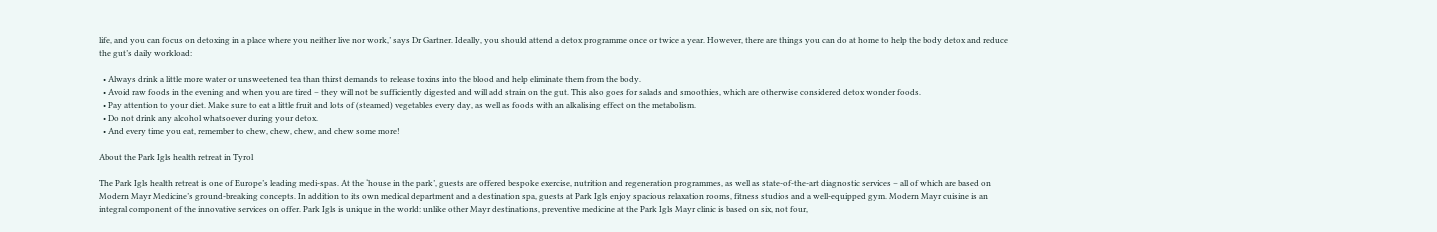life, and you can focus on detoxing in a place where you neither live nor work,’ says Dr Gartner. Ideally, you should attend a detox programme once or twice a year. However, there are things you can do at home to help the body detox and reduce the gut’s daily workload:

  • Always drink a little more water or unsweetened tea than thirst demands to release toxins into the blood and help eliminate them from the body.
  • Avoid raw foods in the evening and when you are tired – they will not be sufficiently digested and will add strain on the gut. This also goes for salads and smoothies, which are otherwise considered detox wonder foods.
  • Pay attention to your diet. Make sure to eat a little fruit and lots of (steamed) vegetables every day, as well as foods with an alkalising effect on the metabolism.
  • Do not drink any alcohol whatsoever during your detox.
  • And every time you eat, remember to chew, chew, chew, and chew some more!

About the Park Igls health retreat in Tyrol

The Park Igls health retreat is one of Europe’s leading medi-spas. At the ‘house in the park’, guests are offered bespoke exercise, nutrition and regeneration programmes, as well as state-of-the-art diagnostic services – all of which are based on Modern Mayr Medicine’s ground-breaking concepts. In addition to its own medical department and a destination spa, guests at Park Igls enjoy spacious relaxation rooms, fitness studios and a well-equipped gym. Modern Mayr cuisine is an integral component of the innovative services on offer. Park Igls is unique in the world: unlike other Mayr destinations, preventive medicine at the Park Igls Mayr clinic is based on six, not four,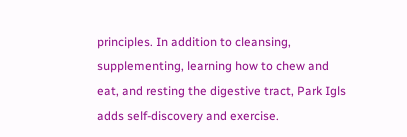principles. In addition to cleansing, supplementing, learning how to chew and eat, and resting the digestive tract, Park Igls adds self-discovery and exercise.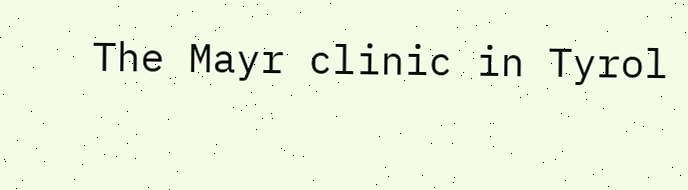The Mayr clinic in Tyrol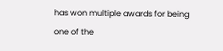has won multiple awards for being one of the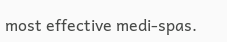most effective medi-spas.